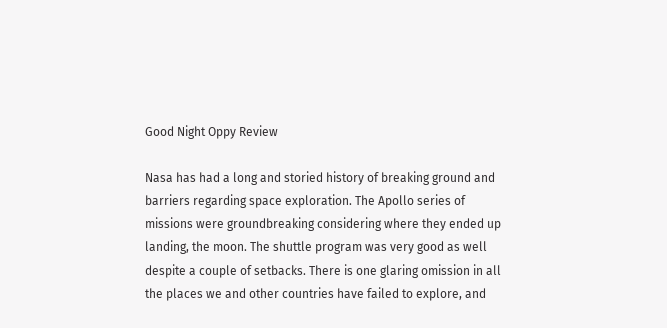Good Night Oppy Review

Nasa has had a long and storied history of breaking ground and barriers regarding space exploration. The Apollo series of missions were groundbreaking considering where they ended up landing, the moon. The shuttle program was very good as well despite a couple of setbacks. There is one glaring omission in all the places we and other countries have failed to explore, and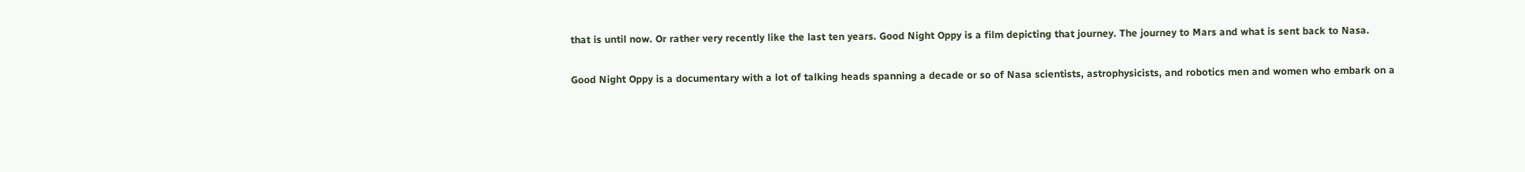that is until now. Or rather very recently like the last ten years. Good Night Oppy is a film depicting that journey. The journey to Mars and what is sent back to Nasa.

Good Night Oppy is a documentary with a lot of talking heads spanning a decade or so of Nasa scientists, astrophysicists, and robotics men and women who embark on a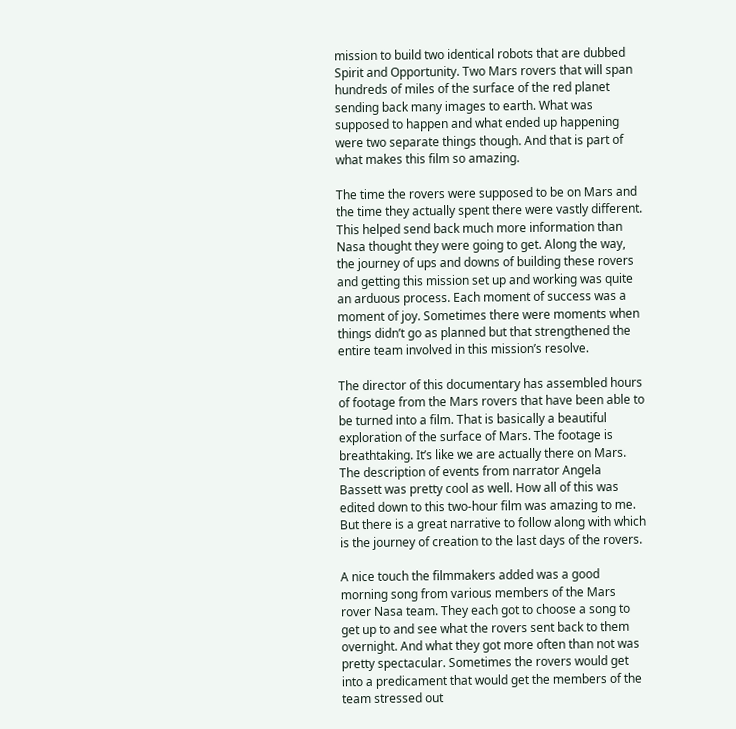mission to build two identical robots that are dubbed Spirit and Opportunity. Two Mars rovers that will span hundreds of miles of the surface of the red planet sending back many images to earth. What was supposed to happen and what ended up happening were two separate things though. And that is part of what makes this film so amazing.

The time the rovers were supposed to be on Mars and the time they actually spent there were vastly different. This helped send back much more information than Nasa thought they were going to get. Along the way, the journey of ups and downs of building these rovers and getting this mission set up and working was quite an arduous process. Each moment of success was a moment of joy. Sometimes there were moments when things didn’t go as planned but that strengthened the entire team involved in this mission’s resolve.

The director of this documentary has assembled hours of footage from the Mars rovers that have been able to be turned into a film. That is basically a beautiful exploration of the surface of Mars. The footage is breathtaking. It’s like we are actually there on Mars. The description of events from narrator Angela Bassett was pretty cool as well. How all of this was edited down to this two-hour film was amazing to me. But there is a great narrative to follow along with which is the journey of creation to the last days of the rovers.

A nice touch the filmmakers added was a good morning song from various members of the Mars rover Nasa team. They each got to choose a song to get up to and see what the rovers sent back to them overnight. And what they got more often than not was pretty spectacular. Sometimes the rovers would get into a predicament that would get the members of the team stressed out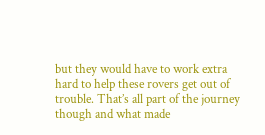but they would have to work extra hard to help these rovers get out of trouble. That’s all part of the journey though and what made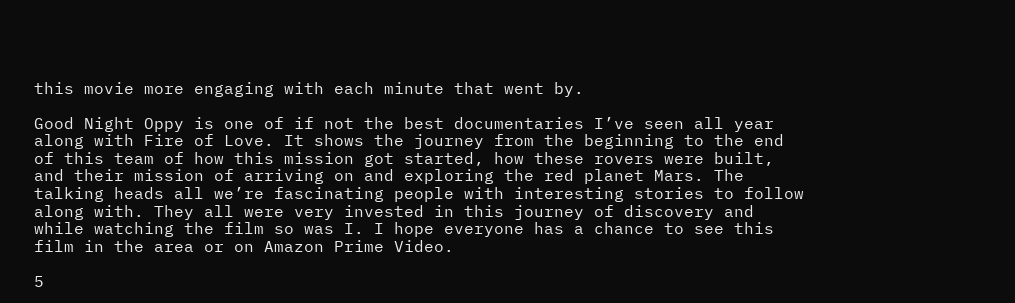this movie more engaging with each minute that went by.

Good Night Oppy is one of if not the best documentaries I’ve seen all year along with Fire of Love. It shows the journey from the beginning to the end of this team of how this mission got started, how these rovers were built, and their mission of arriving on and exploring the red planet Mars. The talking heads all we’re fascinating people with interesting stories to follow along with. They all were very invested in this journey of discovery and while watching the film so was I. I hope everyone has a chance to see this film in the area or on Amazon Prime Video.

5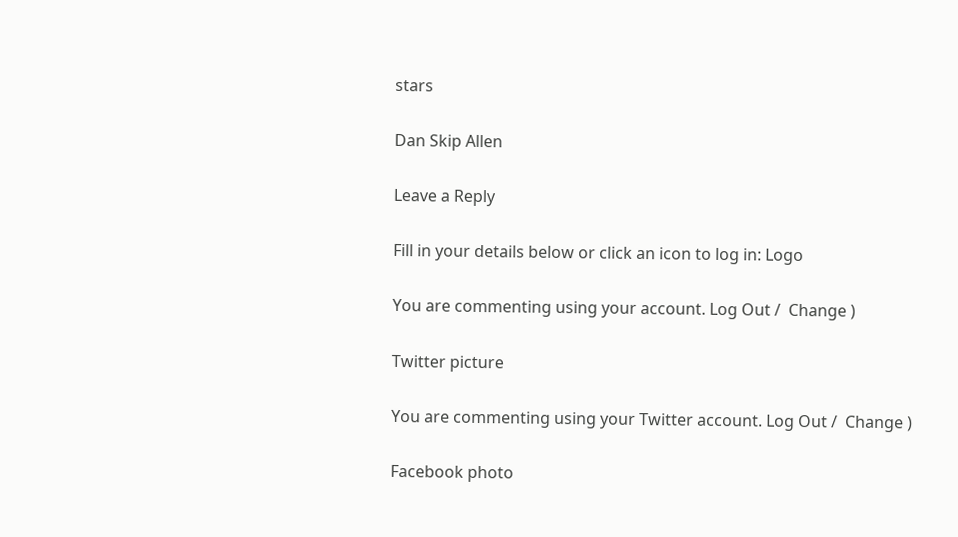stars

Dan Skip Allen

Leave a Reply

Fill in your details below or click an icon to log in: Logo

You are commenting using your account. Log Out /  Change )

Twitter picture

You are commenting using your Twitter account. Log Out /  Change )

Facebook photo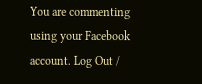You are commenting using your Facebook account. Log Out /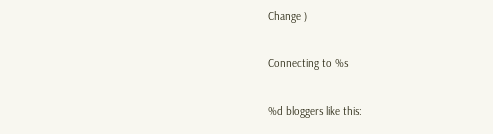Change )

Connecting to %s

%d bloggers like this: